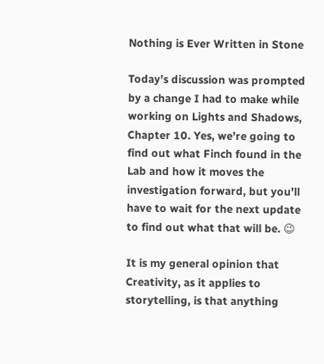Nothing is Ever Written in Stone

Today’s discussion was prompted by a change I had to make while working on Lights and Shadows, Chapter 10. Yes, we’re going to find out what Finch found in the Lab and how it moves the investigation forward, but you’ll have to wait for the next update to find out what that will be. 😉

It is my general opinion that Creativity, as it applies to storytelling, is that anything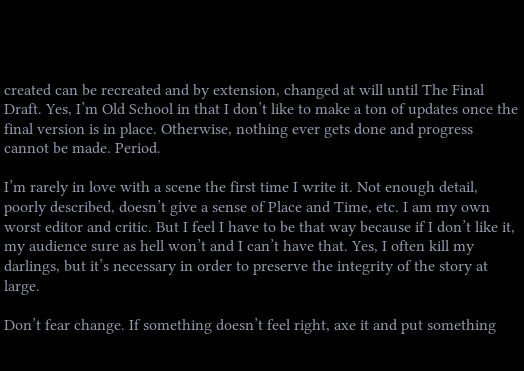created can be recreated and by extension, changed at will until The Final Draft. Yes, I’m Old School in that I don’t like to make a ton of updates once the final version is in place. Otherwise, nothing ever gets done and progress cannot be made. Period.

I’m rarely in love with a scene the first time I write it. Not enough detail, poorly described, doesn’t give a sense of Place and Time, etc. I am my own worst editor and critic. But I feel I have to be that way because if I don’t like it, my audience sure as hell won’t and I can’t have that. Yes, I often kill my darlings, but it’s necessary in order to preserve the integrity of the story at large.

Don’t fear change. If something doesn’t feel right, axe it and put something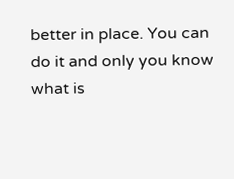better in place. You can do it and only you know what is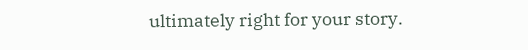ultimately right for your story.